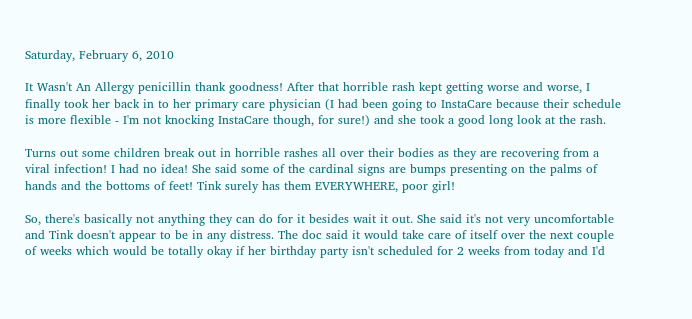Saturday, February 6, 2010

It Wasn't An Allergy penicillin thank goodness! After that horrible rash kept getting worse and worse, I finally took her back in to her primary care physician (I had been going to InstaCare because their schedule is more flexible - I'm not knocking InstaCare though, for sure!) and she took a good long look at the rash.

Turns out some children break out in horrible rashes all over their bodies as they are recovering from a viral infection! I had no idea! She said some of the cardinal signs are bumps presenting on the palms of hands and the bottoms of feet! Tink surely has them EVERYWHERE, poor girl!

So, there's basically not anything they can do for it besides wait it out. She said it's not very uncomfortable and Tink doesn't appear to be in any distress. The doc said it would take care of itself over the next couple of weeks which would be totally okay if her birthday party isn't scheduled for 2 weeks from today and I'd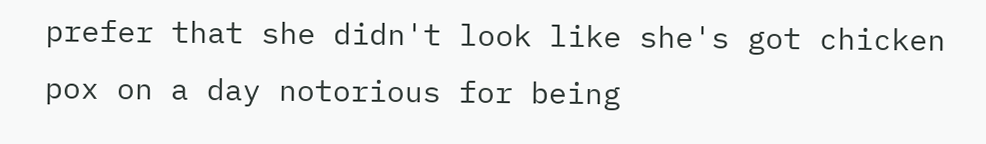prefer that she didn't look like she's got chicken pox on a day notorious for being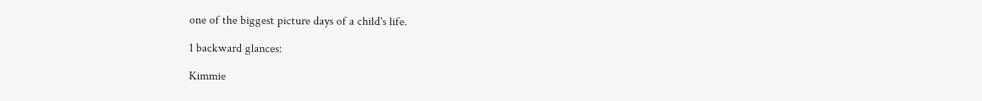one of the biggest picture days of a child's life.

1 backward glances:

Kimmie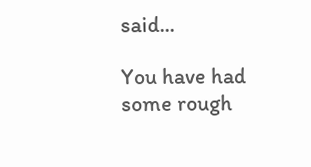said...

You have had some rough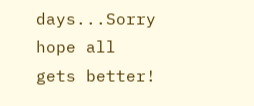days...Sorry hope all gets better!